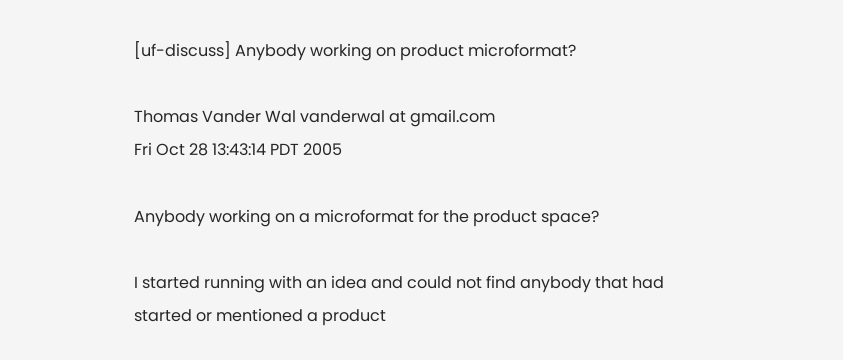[uf-discuss] Anybody working on product microformat?

Thomas Vander Wal vanderwal at gmail.com
Fri Oct 28 13:43:14 PDT 2005

Anybody working on a microformat for the product space?

I started running with an idea and could not find anybody that had
started or mentioned a product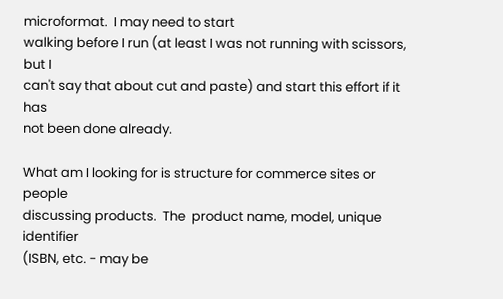microformat.  I may need to start
walking before I run (at least I was not running with scissors, but I
can't say that about cut and paste) and start this effort if it has
not been done already.

What am I looking for is structure for commerce sites or people
discussing products.  The  product name, model, unique identifier
(ISBN, etc. - may be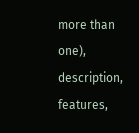more than one), description, features,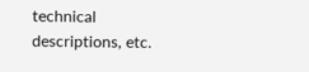technical
descriptions, etc.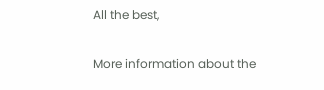All the best,

More information about the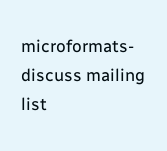microformats-discuss mailing list